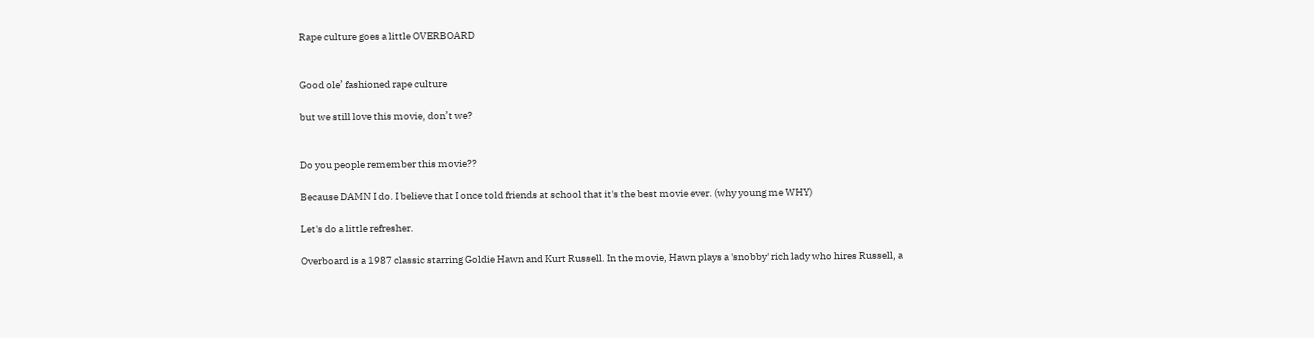Rape culture goes a little OVERBOARD


Good ole’ fashioned rape culture

but we still love this movie, don’t we?


Do you people remember this movie??

Because DAMN I do. I believe that I once told friends at school that it's the best movie ever. (why young me WHY)

Let's do a little refresher.

Overboard is a 1987 classic starring Goldie Hawn and Kurt Russell. In the movie, Hawn plays a 'snobby' rich lady who hires Russell, a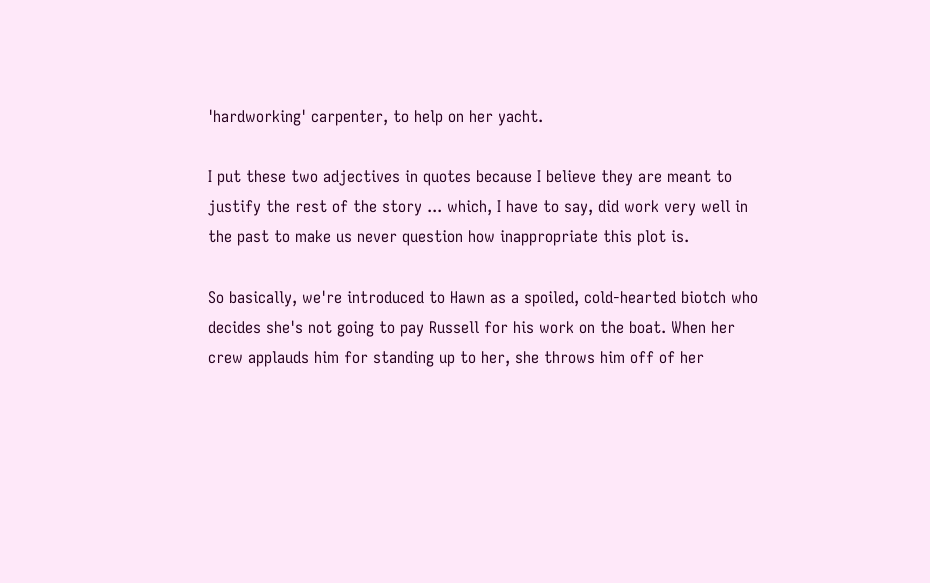'hardworking' carpenter, to help on her yacht.

I put these two adjectives in quotes because I believe they are meant to justify the rest of the story ... which, I have to say, did work very well in the past to make us never question how inappropriate this plot is.

So basically, we're introduced to Hawn as a spoiled, cold-hearted biotch who decides she's not going to pay Russell for his work on the boat. When her crew applauds him for standing up to her, she throws him off of her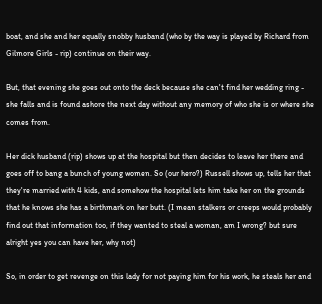boat, and she and her equally snobby husband (who by the way is played by Richard from Gilmore Girls - rip) continue on their way.

But, that evening she goes out onto the deck because she can't find her wedding ring - she falls and is found ashore the next day without any memory of who she is or where she comes from.

Her dick husband (rip) shows up at the hospital but then decides to leave her there and goes off to bang a bunch of young women. So (our hero?) Russell shows up, tells her that they're married with 4 kids, and somehow the hospital lets him take her on the grounds that he knows she has a birthmark on her butt. (I mean stalkers or creeps would probably find out that information too, if they wanted to steal a woman, am I wrong? but sure alright yes you can have her, why not)

So, in order to get revenge on this lady for not paying him for his work, he steals her and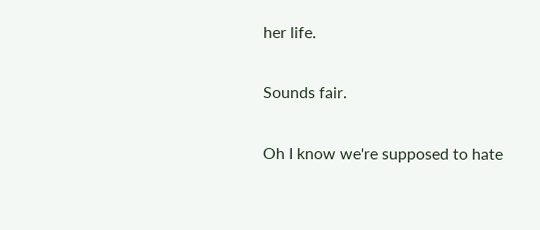her life.

Sounds fair.

Oh I know we're supposed to hate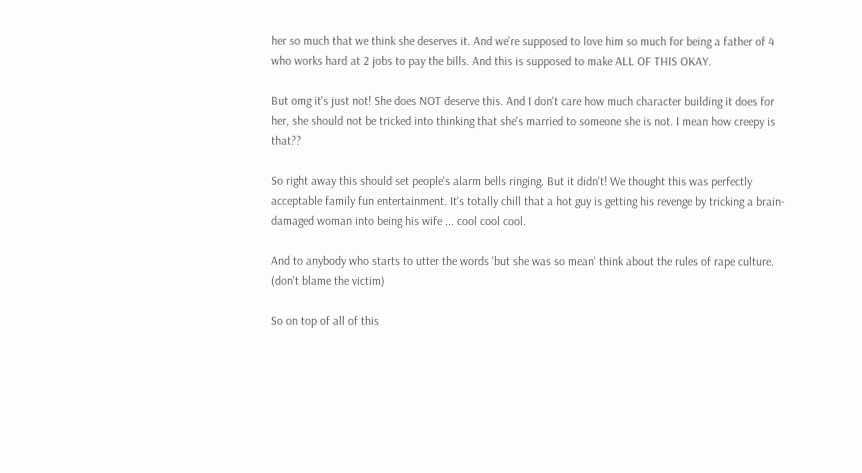her so much that we think she deserves it. And we're supposed to love him so much for being a father of 4 who works hard at 2 jobs to pay the bills. And this is supposed to make ALL OF THIS OKAY.

But omg it's just not! She does NOT deserve this. And I don't care how much character building it does for her, she should not be tricked into thinking that she's married to someone she is not. I mean how creepy is that??

So right away this should set people's alarm bells ringing. But it didn't! We thought this was perfectly acceptable family fun entertainment. It's totally chill that a hot guy is getting his revenge by tricking a brain-damaged woman into being his wife ... cool cool cool.

And to anybody who starts to utter the words 'but she was so mean' think about the rules of rape culture. (don't blame the victim)

So on top of all of this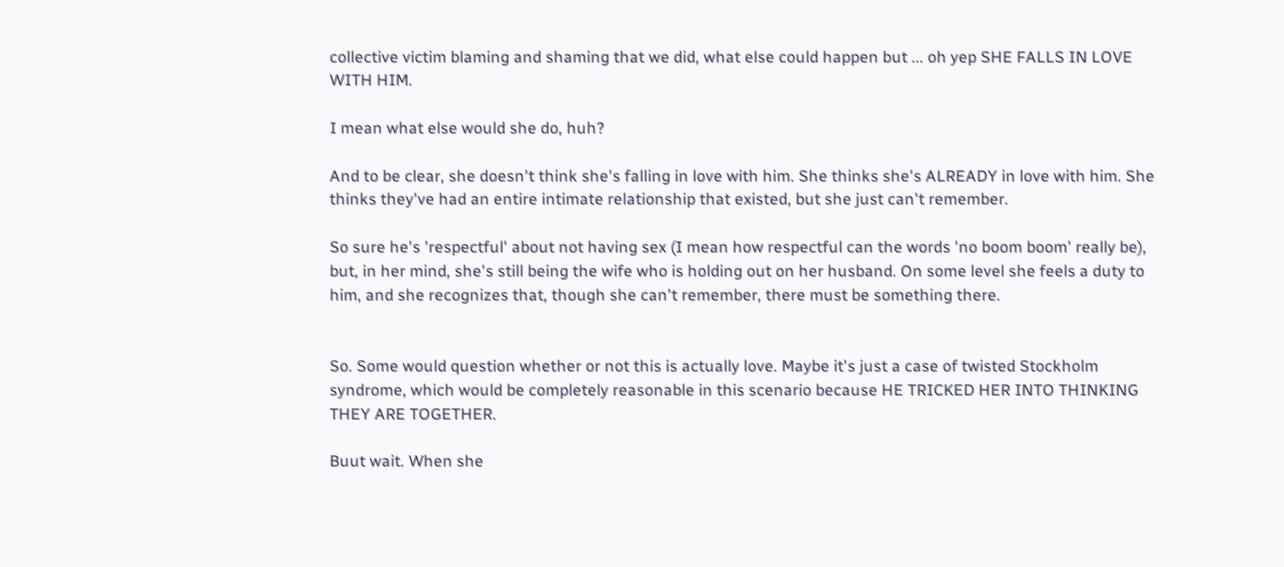collective victim blaming and shaming that we did, what else could happen but ... oh yep SHE FALLS IN LOVE WITH HIM.

I mean what else would she do, huh?

And to be clear, she doesn't think she's falling in love with him. She thinks she's ALREADY in love with him. She thinks they've had an entire intimate relationship that existed, but she just can't remember.

So sure he's 'respectful' about not having sex (I mean how respectful can the words 'no boom boom' really be), but, in her mind, she's still being the wife who is holding out on her husband. On some level she feels a duty to him, and she recognizes that, though she can't remember, there must be something there.


So. Some would question whether or not this is actually love. Maybe it's just a case of twisted Stockholm syndrome, which would be completely reasonable in this scenario because HE TRICKED HER INTO THINKING THEY ARE TOGETHER.

Buut wait. When she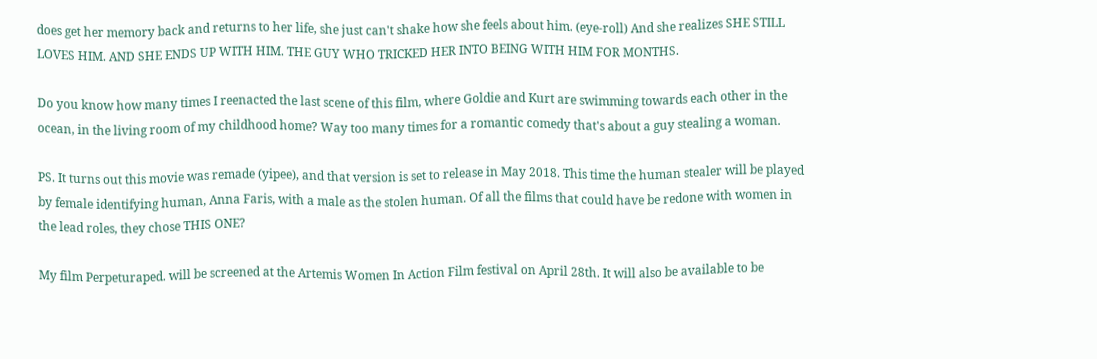does get her memory back and returns to her life, she just can't shake how she feels about him. (eye-roll) And she realizes SHE STILL LOVES HIM. AND SHE ENDS UP WITH HIM. THE GUY WHO TRICKED HER INTO BEING WITH HIM FOR MONTHS.

Do you know how many times I reenacted the last scene of this film, where Goldie and Kurt are swimming towards each other in the ocean, in the living room of my childhood home? Way too many times for a romantic comedy that's about a guy stealing a woman.

PS. It turns out this movie was remade (yipee), and that version is set to release in May 2018. This time the human stealer will be played by female identifying human, Anna Faris, with a male as the stolen human. Of all the films that could have be redone with women in the lead roles, they chose THIS ONE?

My film Perpeturaped. will be screened at the Artemis Women In Action Film festival on April 28th. It will also be available to be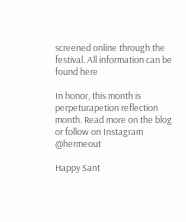screened online through the festival. All information can be found here

In honor, this month is perpeturapetion reflection month. Read more on the blog or follow on Instagram @hermeout

Happy Sant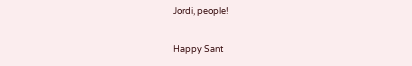Jordi, people!

Happy Sant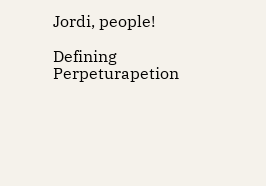Jordi, people!

Defining Perpeturapetion